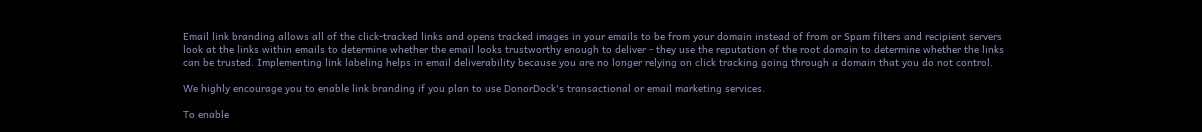Email link branding allows all of the click-tracked links and opens tracked images in your emails to be from your domain instead of from or Spam filters and recipient servers look at the links within emails to determine whether the email looks trustworthy enough to deliver - they use the reputation of the root domain to determine whether the links can be trusted. Implementing link labeling helps in email deliverability because you are no longer relying on click tracking going through a domain that you do not control.

We highly encourage you to enable link branding if you plan to use DonorDock's transactional or email marketing services.

To enable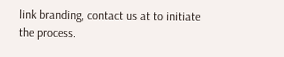link branding, contact us at to initiate the process.